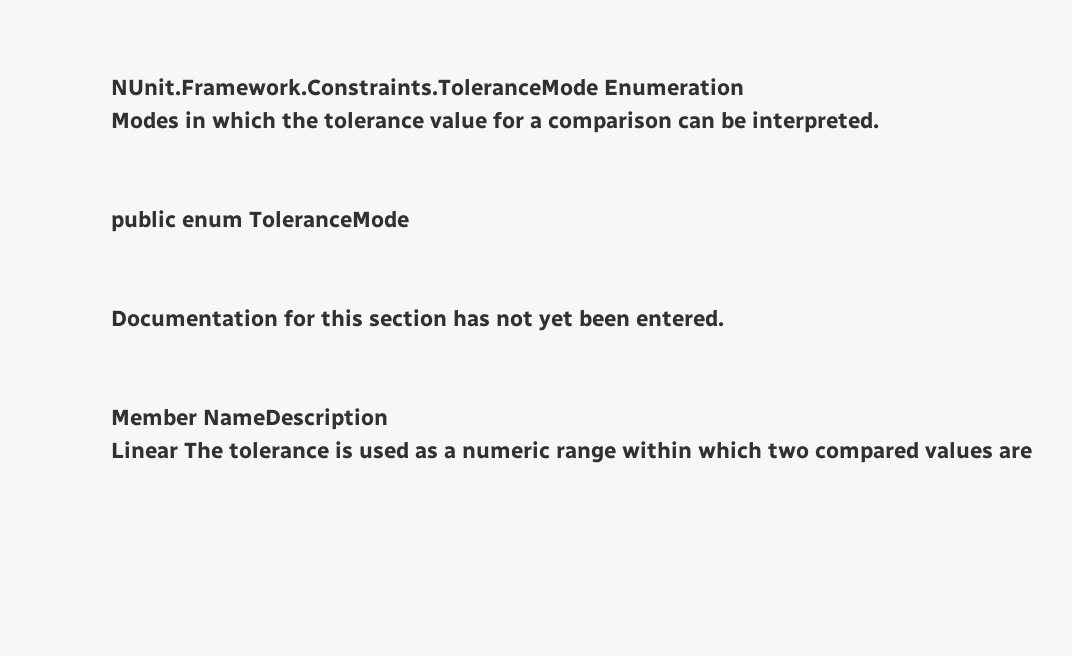NUnit.Framework.Constraints.ToleranceMode Enumeration
Modes in which the tolerance value for a comparison can be interpreted.


public enum ToleranceMode


Documentation for this section has not yet been entered.


Member NameDescription
Linear The tolerance is used as a numeric range within which two compared values are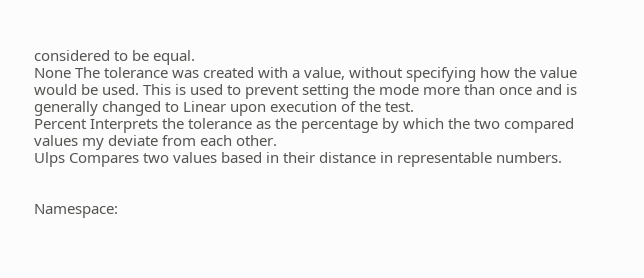considered to be equal.
None The tolerance was created with a value, without specifying how the value would be used. This is used to prevent setting the mode more than once and is generally changed to Linear upon execution of the test.
Percent Interprets the tolerance as the percentage by which the two compared values my deviate from each other.
Ulps Compares two values based in their distance in representable numbers.


Namespace: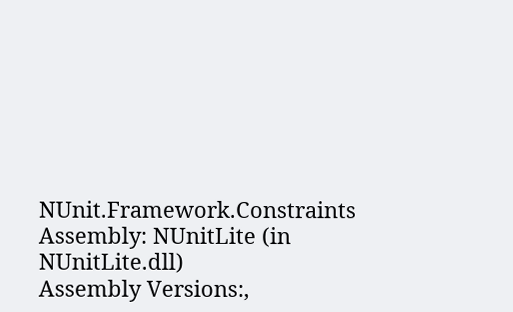NUnit.Framework.Constraints
Assembly: NUnitLite (in NUnitLite.dll)
Assembly Versions:,